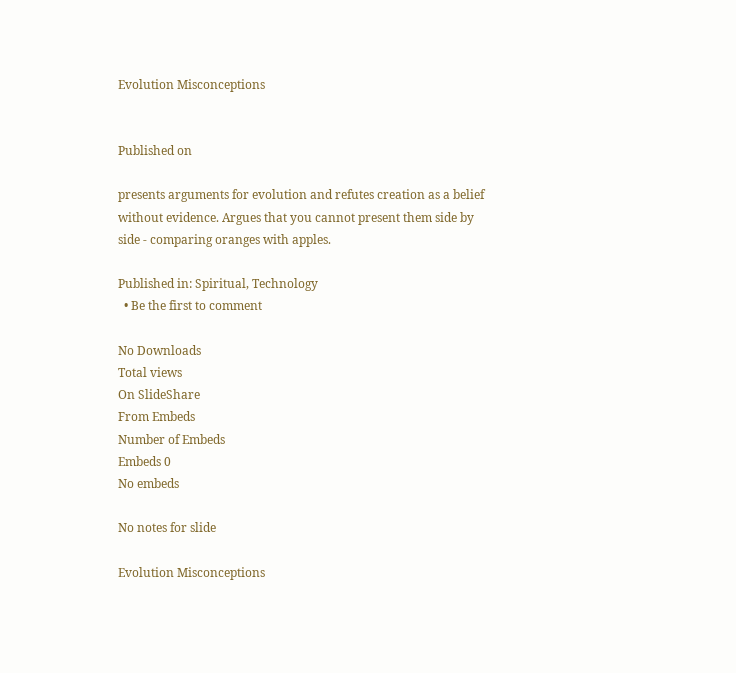Evolution Misconceptions


Published on

presents arguments for evolution and refutes creation as a belief without evidence. Argues that you cannot present them side by side - comparing oranges with apples.

Published in: Spiritual, Technology
  • Be the first to comment

No Downloads
Total views
On SlideShare
From Embeds
Number of Embeds
Embeds 0
No embeds

No notes for slide

Evolution Misconceptions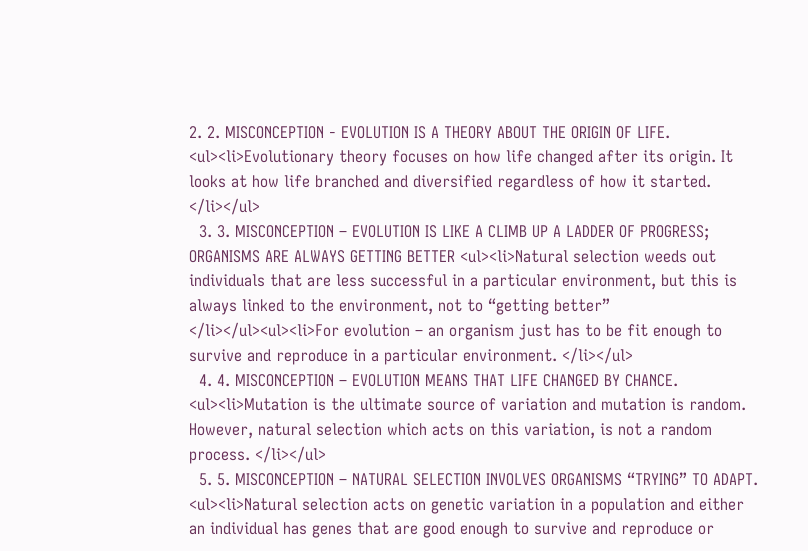2. 2. MISCONCEPTION - EVOLUTION IS A THEORY ABOUT THE ORIGIN OF LIFE. <ul><li>Evolutionary theory focuses on how life changed after its origin. It looks at how life branched and diversified regardless of how it started. </li></ul>
  3. 3. MISCONCEPTION – EVOLUTION IS LIKE A CLIMB UP A LADDER OF PROGRESS; ORGANISMS ARE ALWAYS GETTING BETTER <ul><li>Natural selection weeds out individuals that are less successful in a particular environment, but this is always linked to the environment, not to “getting better” </li></ul><ul><li>For evolution – an organism just has to be fit enough to survive and reproduce in a particular environment. </li></ul>
  4. 4. MISCONCEPTION – EVOLUTION MEANS THAT LIFE CHANGED BY CHANCE. <ul><li>Mutation is the ultimate source of variation and mutation is random. However, natural selection which acts on this variation, is not a random process. </li></ul>
  5. 5. MISCONCEPTION – NATURAL SELECTION INVOLVES ORGANISMS “TRYING” TO ADAPT. <ul><li>Natural selection acts on genetic variation in a population and either an individual has genes that are good enough to survive and reproduce or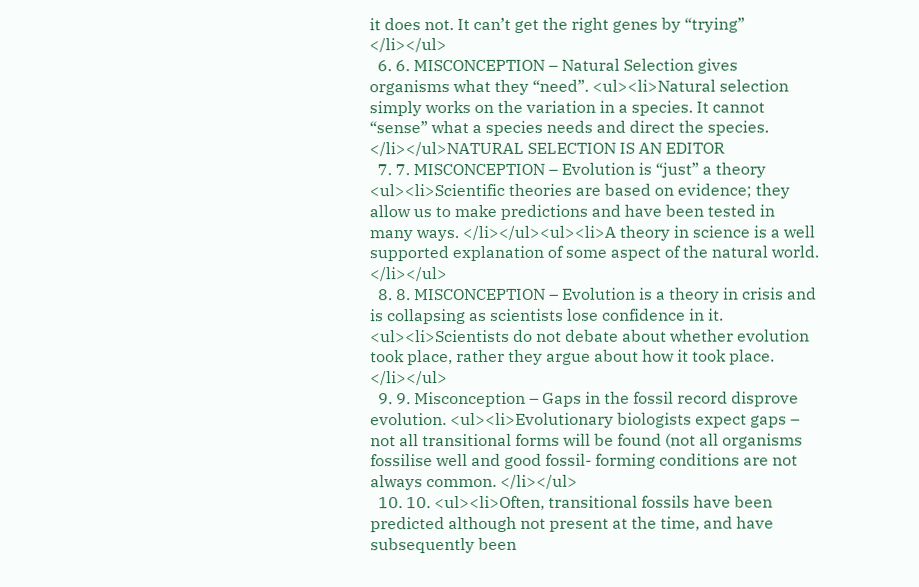it does not. It can’t get the right genes by “trying” </li></ul>
  6. 6. MISCONCEPTION – Natural Selection gives organisms what they “need”. <ul><li>Natural selection simply works on the variation in a species. It cannot “sense” what a species needs and direct the species. </li></ul>NATURAL SELECTION IS AN EDITOR
  7. 7. MISCONCEPTION – Evolution is “just” a theory <ul><li>Scientific theories are based on evidence; they allow us to make predictions and have been tested in many ways. </li></ul><ul><li>A theory in science is a well supported explanation of some aspect of the natural world. </li></ul>
  8. 8. MISCONCEPTION – Evolution is a theory in crisis and is collapsing as scientists lose confidence in it. <ul><li>Scientists do not debate about whether evolution took place, rather they argue about how it took place. </li></ul>
  9. 9. Misconception – Gaps in the fossil record disprove evolution. <ul><li>Evolutionary biologists expect gaps – not all transitional forms will be found (not all organisms fossilise well and good fossil- forming conditions are not always common. </li></ul>
  10. 10. <ul><li>Often, transitional fossils have been predicted although not present at the time, and have subsequently been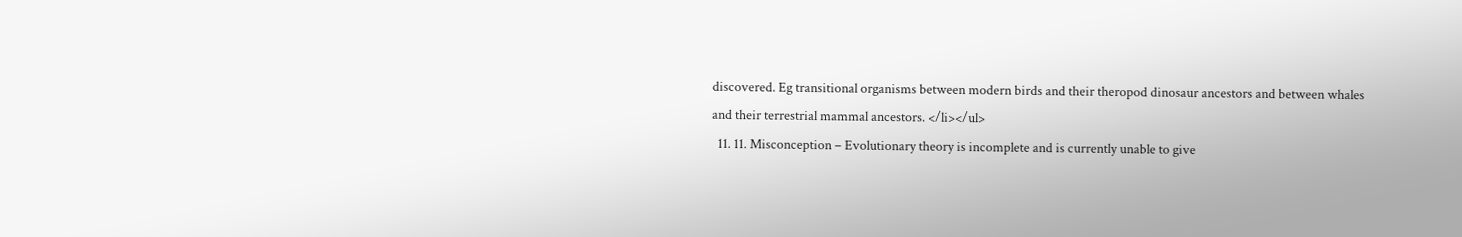discovered. Eg transitional organisms between modern birds and their theropod dinosaur ancestors and between whales and their terrestrial mammal ancestors. </li></ul>
  11. 11. Misconception – Evolutionary theory is incomplete and is currently unable to give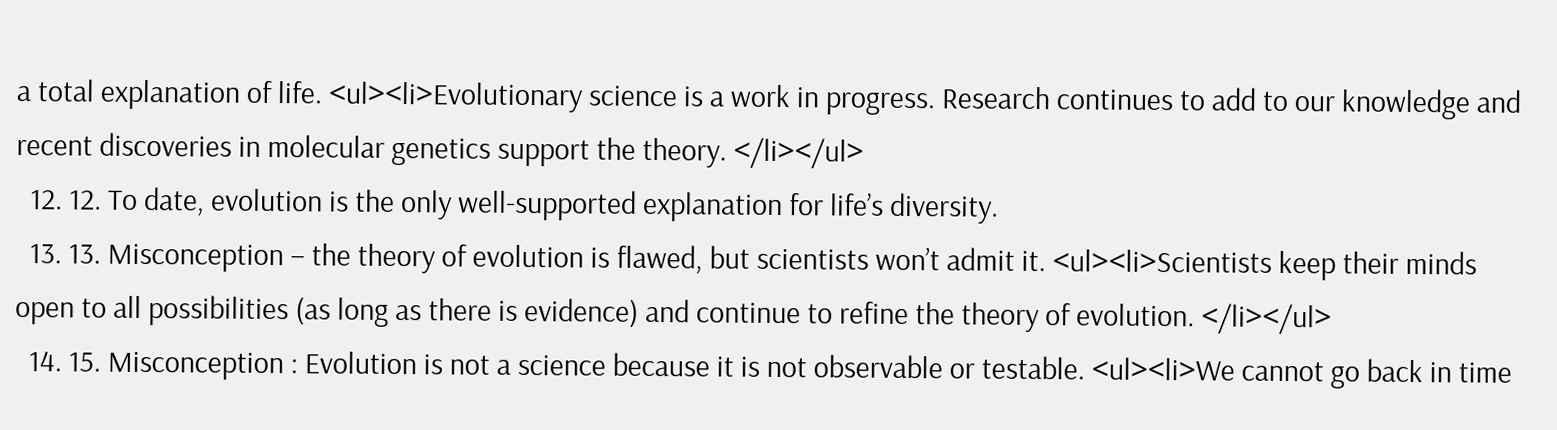a total explanation of life. <ul><li>Evolutionary science is a work in progress. Research continues to add to our knowledge and recent discoveries in molecular genetics support the theory. </li></ul>
  12. 12. To date, evolution is the only well-supported explanation for life’s diversity.
  13. 13. Misconception – the theory of evolution is flawed, but scientists won’t admit it. <ul><li>Scientists keep their minds open to all possibilities (as long as there is evidence) and continue to refine the theory of evolution. </li></ul>
  14. 15. Misconception : Evolution is not a science because it is not observable or testable. <ul><li>We cannot go back in time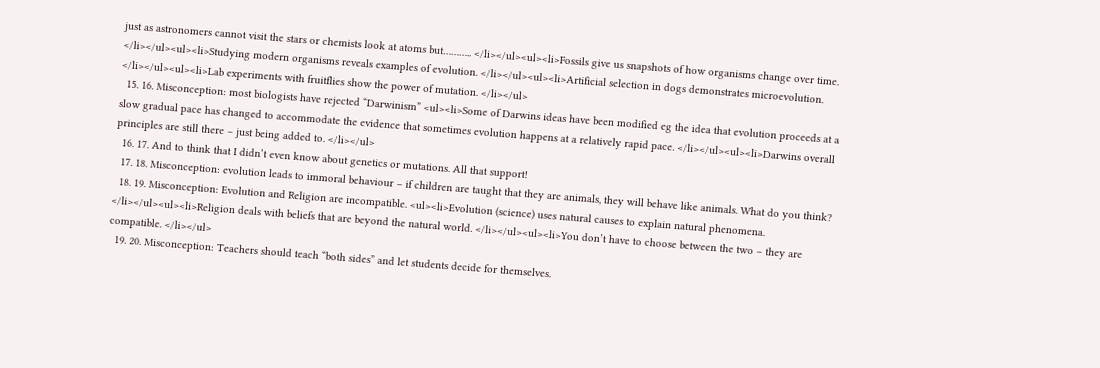just as astronomers cannot visit the stars or chemists look at atoms but……….. </li></ul><ul><li>Fossils give us snapshots of how organisms change over time. </li></ul><ul><li>Studying modern organisms reveals examples of evolution. </li></ul><ul><li>Artificial selection in dogs demonstrates microevolution. </li></ul><ul><li>Lab experiments with fruitflies show the power of mutation. </li></ul>
  15. 16. Misconception: most biologists have rejected “Darwinism” <ul><li>Some of Darwins ideas have been modified eg the idea that evolution proceeds at a slow gradual pace has changed to accommodate the evidence that sometimes evolution happens at a relatively rapid pace. </li></ul><ul><li>Darwins overall principles are still there – just being added to. </li></ul>
  16. 17. And to think that I didn’t even know about genetics or mutations. All that support!
  17. 18. Misconception: evolution leads to immoral behaviour – if children are taught that they are animals, they will behave like animals. What do you think?
  18. 19. Misconception: Evolution and Religion are incompatible. <ul><li>Evolution (science) uses natural causes to explain natural phenomena. </li></ul><ul><li>Religion deals with beliefs that are beyond the natural world. </li></ul><ul><li>You don’t have to choose between the two – they are compatible. </li></ul>
  19. 20. Misconception: Teachers should teach “both sides” and let students decide for themselves.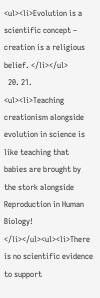<ul><li>Evolution is a scientific concept – creation is a religious belief. </li></ul>
  20. 21. <ul><li>Teaching creationism alongside evolution in science is like teaching that babies are brought by the stork alongside Reproduction in Human Biology! </li></ul><ul><li>There is no scientific evidence to support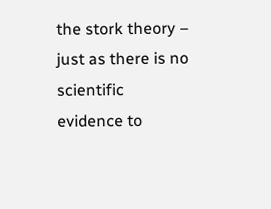the stork theory – just as there is no scientific evidence to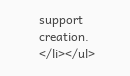support creation. </li></ul>